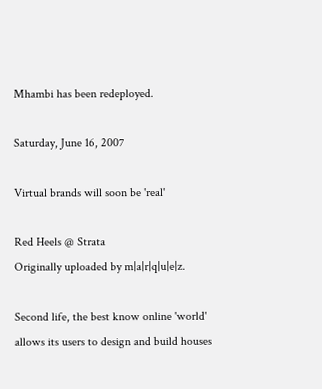Mhambi has been redeployed.

Saturday, June 16, 2007

Virtual brands will soon be 'real'

Red Heels @ Strata
Originally uploaded by m|a|r|q|u|e|z.

Second life, the best know online 'world' allows its users to design and build houses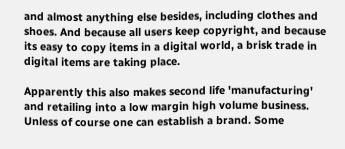and almost anything else besides, including clothes and shoes. And because all users keep copyright, and because its easy to copy items in a digital world, a brisk trade in digital items are taking place.

Apparently this also makes second life 'manufacturing' and retailing into a low margin high volume business. Unless of course one can establish a brand. Some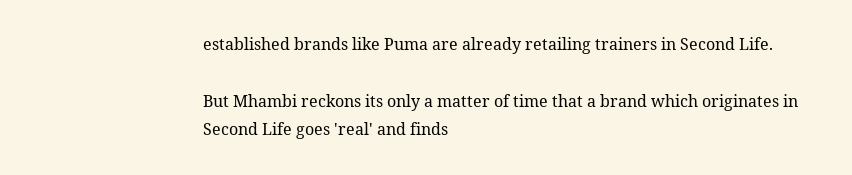established brands like Puma are already retailing trainers in Second Life.

But Mhambi reckons its only a matter of time that a brand which originates in Second Life goes 'real' and finds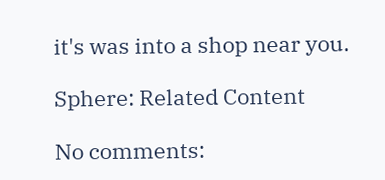it's was into a shop near you.

Sphere: Related Content

No comments: